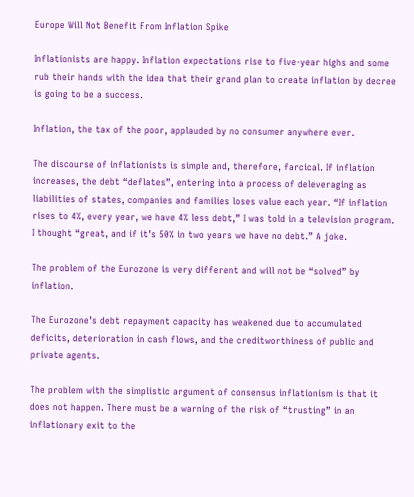Europe Will Not Benefit From Inflation Spike

Inflationists are happy. Inflation expectations rise to five-year highs and some rub their hands with the idea that their grand plan to create inflation by decree is going to be a success.

Inflation, the tax of the poor, applauded by no consumer anywhere ever.

The discourse of inflationists is simple and, therefore, farcical. If inflation increases, the debt “deflates”, entering into a process of deleveraging as liabilities of states, companies and families loses value each year. “If inflation rises to 4%, every year, we have 4% less debt,” I was told in a television program. I thought “great, and if it’s 50% in two years we have no debt.” A joke.

The problem of the Eurozone is very different and will not be “solved” by inflation.

The Eurozone’s debt repayment capacity has weakened due to accumulated deficits, deterioration in cash flows, and the creditworthiness of public and private agents.

The problem with the simplistic argument of consensus inflationism is that it does not happen. There must be a warning of the risk of “trusting” in an inflationary exit to the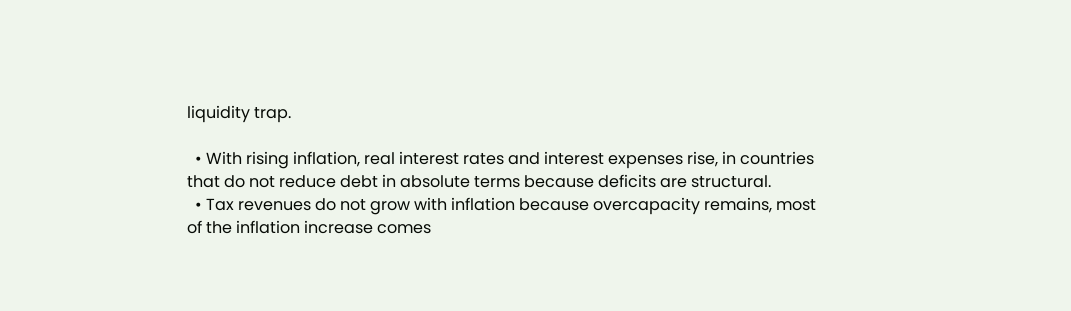liquidity trap.

  • With rising inflation, real interest rates and interest expenses rise, in countries that do not reduce debt in absolute terms because deficits are structural.
  • Tax revenues do not grow with inflation because overcapacity remains, most of the inflation increase comes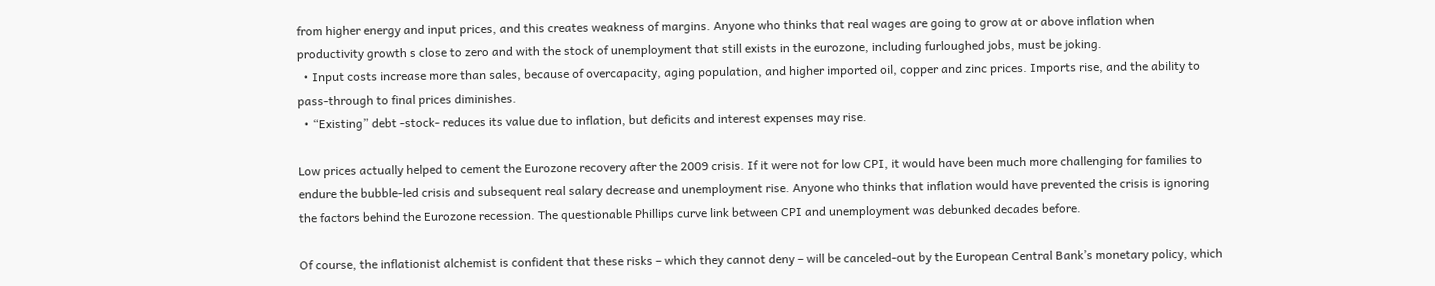from higher energy and input prices, and this creates weakness of margins. Anyone who thinks that real wages are going to grow at or above inflation when productivity growth s close to zero and with the stock of unemployment that still exists in the eurozone, including furloughed jobs, must be joking.
  • Input costs increase more than sales, because of overcapacity, aging population, and higher imported oil, copper and zinc prices. Imports rise, and the ability to pass-through to final prices diminishes.
  • “Existing” debt -stock- reduces its value due to inflation, but deficits and interest expenses may rise.

Low prices actually helped to cement the Eurozone recovery after the 2009 crisis. If it were not for low CPI, it would have been much more challenging for families to endure the bubble-led crisis and subsequent real salary decrease and unemployment rise. Anyone who thinks that inflation would have prevented the crisis is ignoring the factors behind the Eurozone recession. The questionable Phillips curve link between CPI and unemployment was debunked decades before.

Of course, the inflationist alchemist is confident that these risks – which they cannot deny – will be canceled-out by the European Central Bank’s monetary policy, which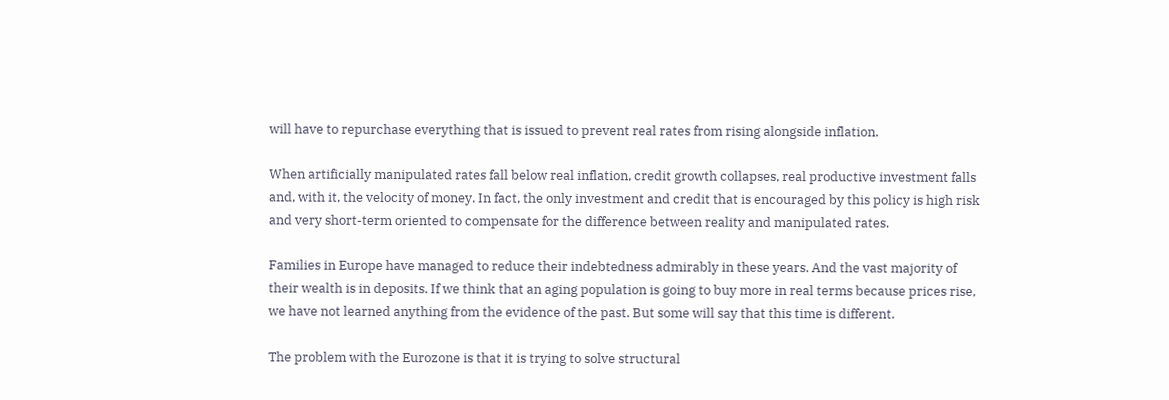will have to repurchase everything that is issued to prevent real rates from rising alongside inflation.

When artificially manipulated rates fall below real inflation, credit growth collapses, real productive investment falls and, with it, the velocity of money. In fact, the only investment and credit that is encouraged by this policy is high risk and very short-term oriented to compensate for the difference between reality and manipulated rates.

Families in Europe have managed to reduce their indebtedness admirably in these years. And the vast majority of their wealth is in deposits. If we think that an aging population is going to buy more in real terms because prices rise, we have not learned anything from the evidence of the past. But some will say that this time is different.

The problem with the Eurozone is that it is trying to solve structural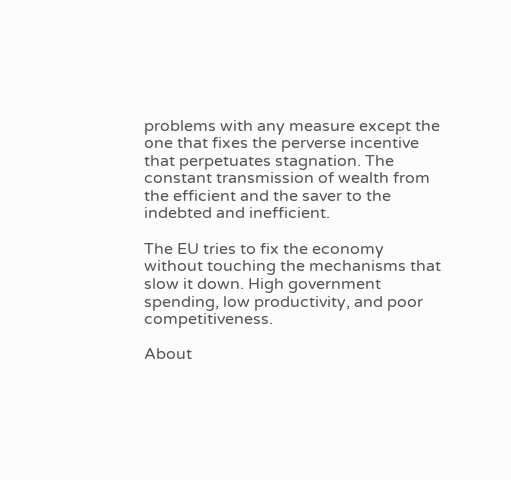problems with any measure except the one that fixes the perverse incentive that perpetuates stagnation. The constant transmission of wealth from the efficient and the saver to the indebted and inefficient.

The EU tries to fix the economy without touching the mechanisms that slow it down. High government spending, low productivity, and poor competitiveness.

About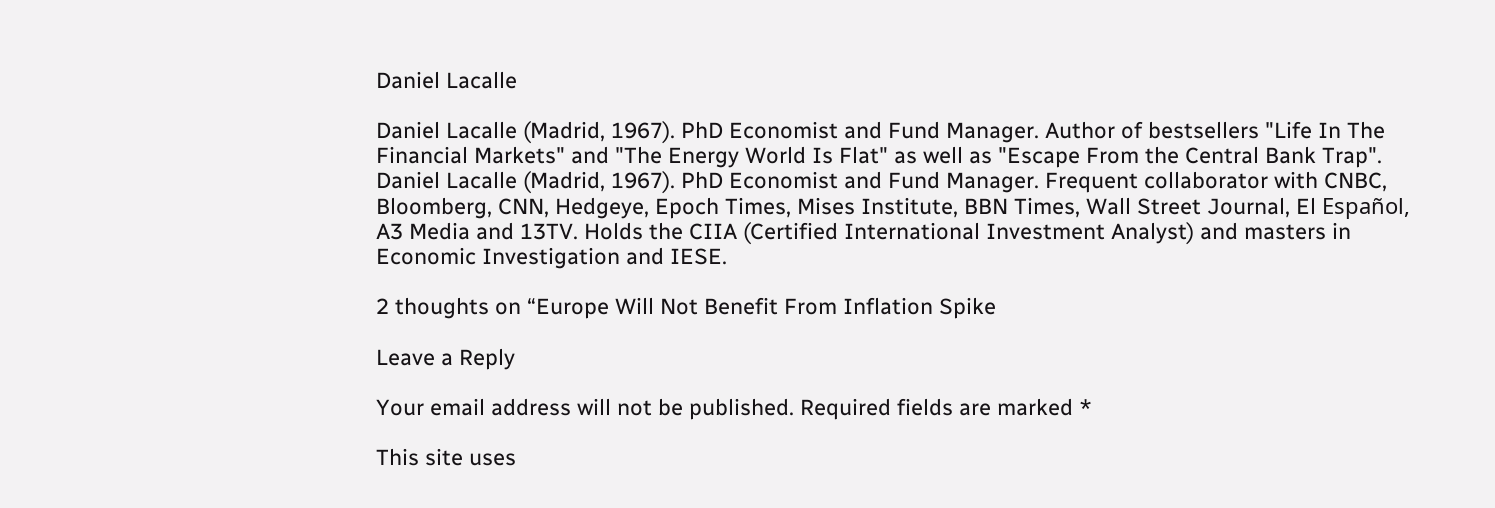Daniel Lacalle

Daniel Lacalle (Madrid, 1967). PhD Economist and Fund Manager. Author of bestsellers "Life In The Financial Markets" and "The Energy World Is Flat" as well as "Escape From the Central Bank Trap". Daniel Lacalle (Madrid, 1967). PhD Economist and Fund Manager. Frequent collaborator with CNBC, Bloomberg, CNN, Hedgeye, Epoch Times, Mises Institute, BBN Times, Wall Street Journal, El Español, A3 Media and 13TV. Holds the CIIA (Certified International Investment Analyst) and masters in Economic Investigation and IESE.

2 thoughts on “Europe Will Not Benefit From Inflation Spike

Leave a Reply

Your email address will not be published. Required fields are marked *

This site uses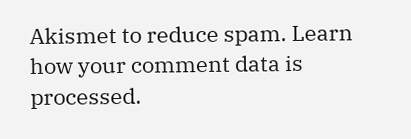Akismet to reduce spam. Learn how your comment data is processed.